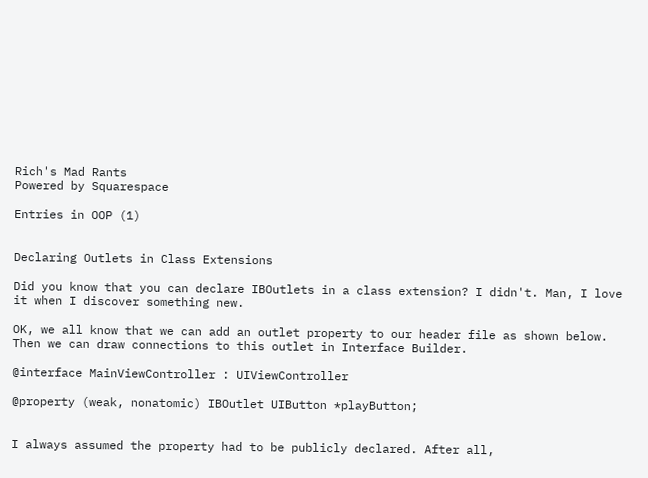Rich's Mad Rants
Powered by Squarespace

Entries in OOP (1)


Declaring Outlets in Class Extensions

Did you know that you can declare IBOutlets in a class extension? I didn't. Man, I love it when I discover something new.

OK, we all know that we can add an outlet property to our header file as shown below. Then we can draw connections to this outlet in Interface Builder.

@interface MainViewController : UIViewController

@property (weak, nonatomic) IBOutlet UIButton *playButton;


I always assumed the property had to be publicly declared. After all,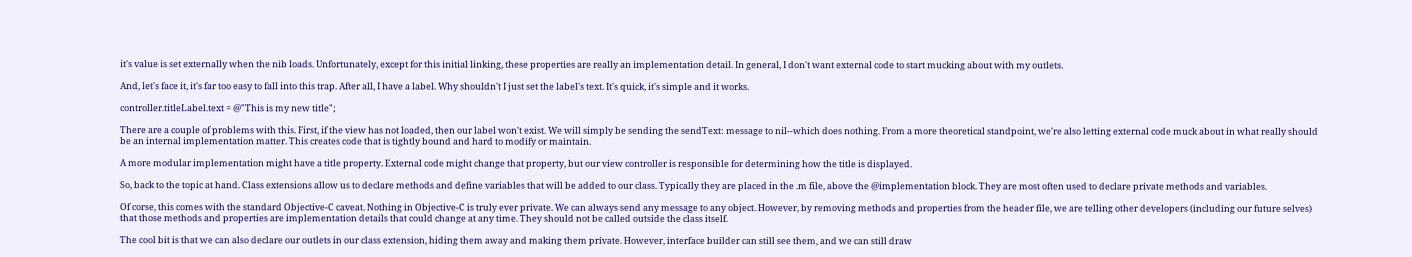it's value is set externally when the nib loads. Unfortunately, except for this initial linking, these properties are really an implementation detail. In general, I don't want external code to start mucking about with my outlets.

And, let's face it, it's far too easy to fall into this trap. After all, I have a label. Why shouldn't I just set the label's text. It's quick, it's simple and it works.

controller.titleLabel.text = @"This is my new title";

There are a couple of problems with this. First, if the view has not loaded, then our label won't exist. We will simply be sending the sendText: message to nil--which does nothing. From a more theoretical standpoint, we're also letting external code muck about in what really should be an internal implementation matter. This creates code that is tightly bound and hard to modify or maintain.

A more modular implementation might have a title property. External code might change that property, but our view controller is responsible for determining how the title is displayed.

So, back to the topic at hand. Class extensions allow us to declare methods and define variables that will be added to our class. Typically they are placed in the .m file, above the @implementation block. They are most often used to declare private methods and variables.

Of corse, this comes with the standard Objective-C caveat. Nothing in Objective-C is truly ever private. We can always send any message to any object. However, by removing methods and properties from the header file, we are telling other developers (including our future selves) that those methods and properties are implementation details that could change at any time. They should not be called outside the class itself.

The cool bit is that we can also declare our outlets in our class extension, hiding them away and making them private. However, interface builder can still see them, and we can still draw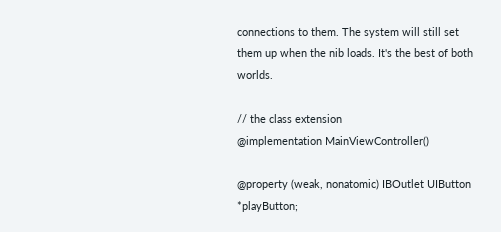connections to them. The system will still set them up when the nib loads. It's the best of both worlds.

// the class extension
@implementation MainViewController()

@property (weak, nonatomic) IBOutlet UIButton *playButton;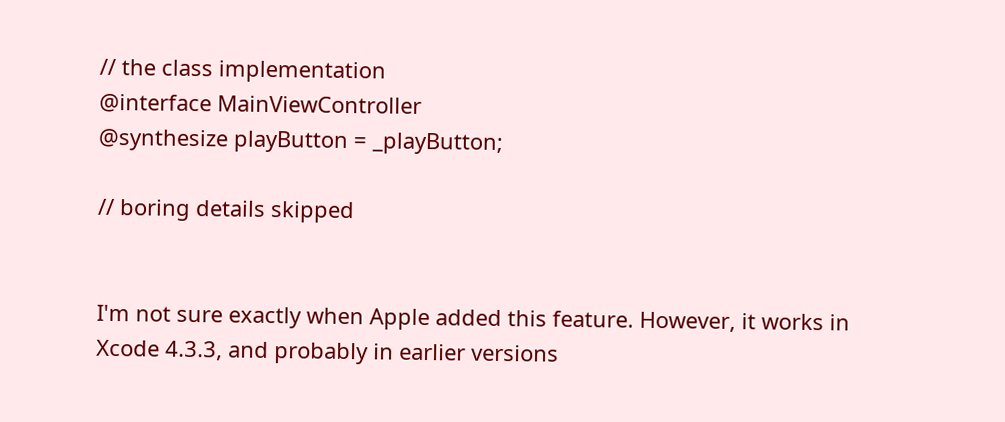// the class implementation
@interface MainViewController
@synthesize playButton = _playButton;

// boring details skipped


I'm not sure exactly when Apple added this feature. However, it works in Xcode 4.3.3, and probably in earlier versions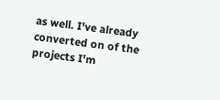as well. I've already converted on of the projects I'm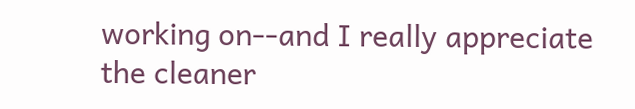working on--and I really appreciate the cleaner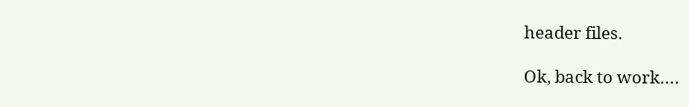header files.

Ok, back to work….